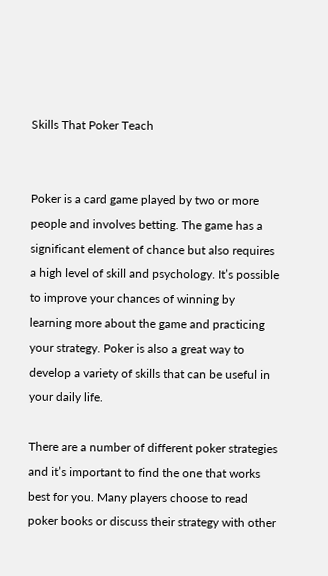Skills That Poker Teach


Poker is a card game played by two or more people and involves betting. The game has a significant element of chance but also requires a high level of skill and psychology. It’s possible to improve your chances of winning by learning more about the game and practicing your strategy. Poker is also a great way to develop a variety of skills that can be useful in your daily life.

There are a number of different poker strategies and it’s important to find the one that works best for you. Many players choose to read poker books or discuss their strategy with other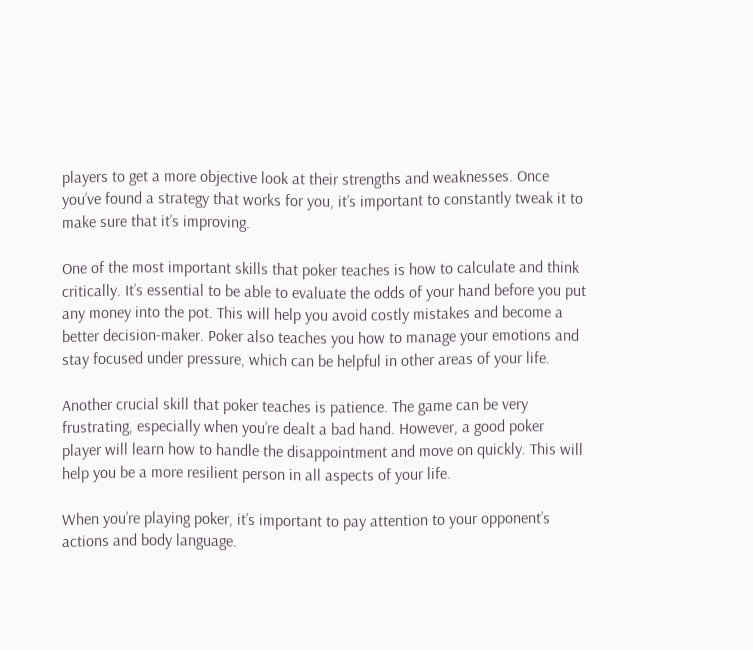players to get a more objective look at their strengths and weaknesses. Once you’ve found a strategy that works for you, it’s important to constantly tweak it to make sure that it’s improving.

One of the most important skills that poker teaches is how to calculate and think critically. It’s essential to be able to evaluate the odds of your hand before you put any money into the pot. This will help you avoid costly mistakes and become a better decision-maker. Poker also teaches you how to manage your emotions and stay focused under pressure, which can be helpful in other areas of your life.

Another crucial skill that poker teaches is patience. The game can be very frustrating, especially when you’re dealt a bad hand. However, a good poker player will learn how to handle the disappointment and move on quickly. This will help you be a more resilient person in all aspects of your life.

When you’re playing poker, it’s important to pay attention to your opponent’s actions and body language.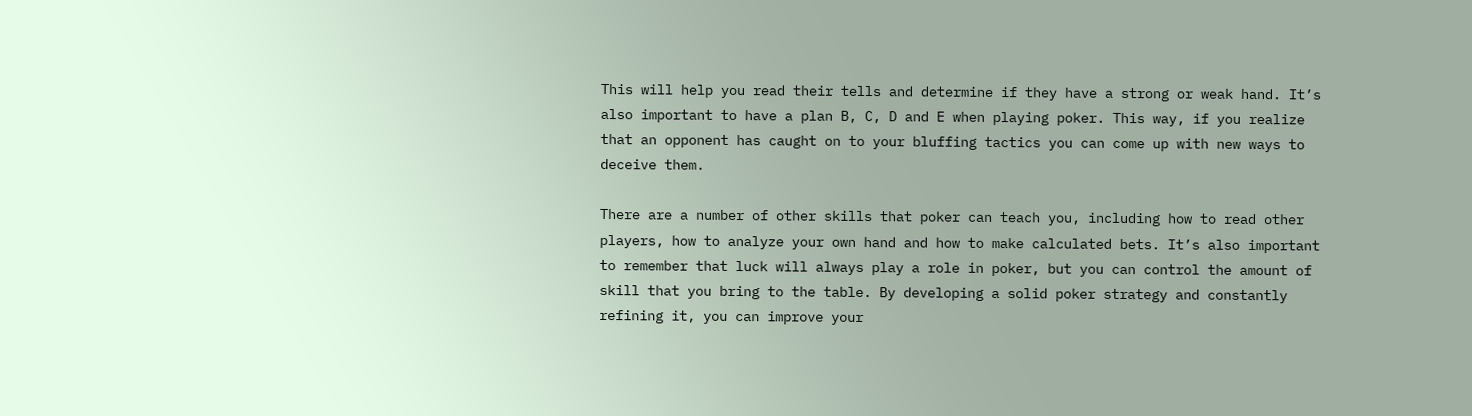This will help you read their tells and determine if they have a strong or weak hand. It’s also important to have a plan B, C, D and E when playing poker. This way, if you realize that an opponent has caught on to your bluffing tactics you can come up with new ways to deceive them.

There are a number of other skills that poker can teach you, including how to read other players, how to analyze your own hand and how to make calculated bets. It’s also important to remember that luck will always play a role in poker, but you can control the amount of skill that you bring to the table. By developing a solid poker strategy and constantly refining it, you can improve your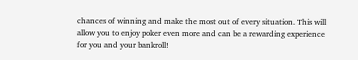chances of winning and make the most out of every situation. This will allow you to enjoy poker even more and can be a rewarding experience for you and your bankroll!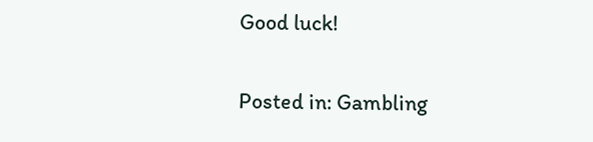Good luck!

Posted in: Gambling